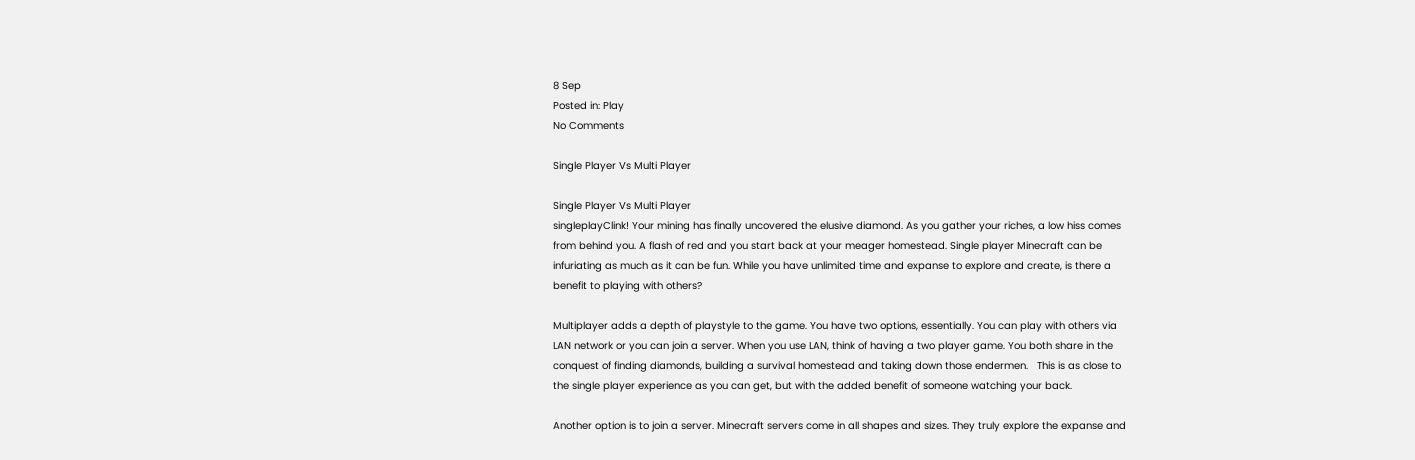8 Sep
Posted in: Play
No Comments

Single Player Vs Multi Player

Single Player Vs Multi Player
singleplayClink! Your mining has finally uncovered the elusive diamond. As you gather your riches, a low hiss comes from behind you. A flash of red and you start back at your meager homestead. Single player Minecraft can be infuriating as much as it can be fun. While you have unlimited time and expanse to explore and create, is there a benefit to playing with others?

Multiplayer adds a depth of playstyle to the game. You have two options, essentially. You can play with others via LAN network or you can join a server. When you use LAN, think of having a two player game. You both share in the conquest of finding diamonds, building a survival homestead and taking down those endermen.   This is as close to the single player experience as you can get, but with the added benefit of someone watching your back.

Another option is to join a server. Minecraft servers come in all shapes and sizes. They truly explore the expanse and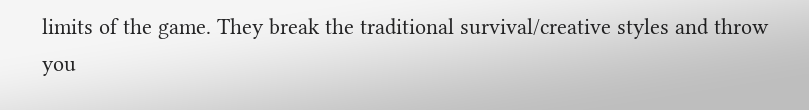limits of the game. They break the traditional survival/creative styles and throw you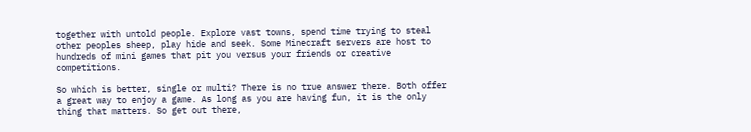together with untold people. Explore vast towns, spend time trying to steal other peoples sheep, play hide and seek. Some Minecraft servers are host to hundreds of mini games that pit you versus your friends or creative competitions.

So which is better, single or multi? There is no true answer there. Both offer a great way to enjoy a game. As long as you are having fun, it is the only thing that matters. So get out there,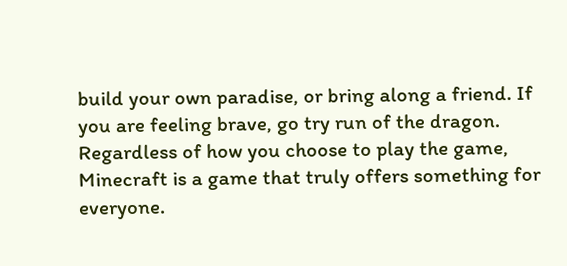build your own paradise, or bring along a friend. If you are feeling brave, go try run of the dragon. Regardless of how you choose to play the game, Minecraft is a game that truly offers something for everyone.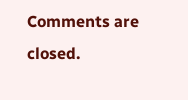Comments are closed.